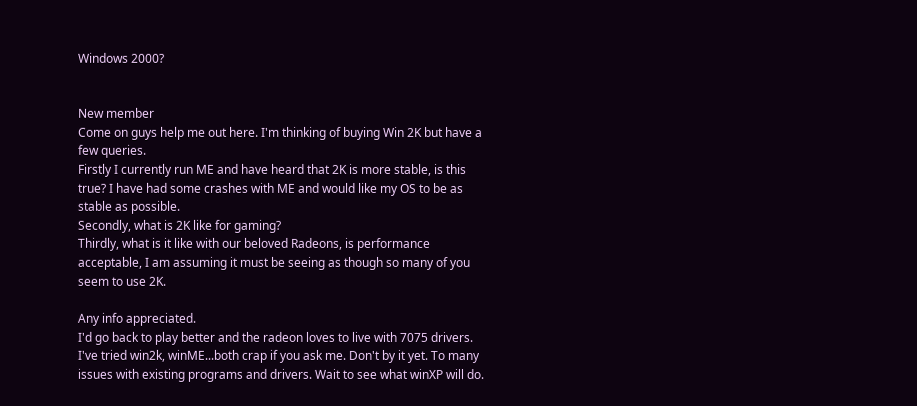Windows 2000?


New member
Come on guys help me out here. I'm thinking of buying Win 2K but have a few queries.
Firstly I currently run ME and have heard that 2K is more stable, is this true? I have had some crashes with ME and would like my OS to be as stable as possible.
Secondly, what is 2K like for gaming?
Thirdly, what is it like with our beloved Radeons, is performance acceptable, I am assuming it must be seeing as though so many of you seem to use 2K.

Any info appreciated.
I'd go back to play better and the radeon loves to live with 7075 drivers. I've tried win2k, winME...both crap if you ask me. Don't by it yet. To many issues with existing programs and drivers. Wait to see what winXP will do.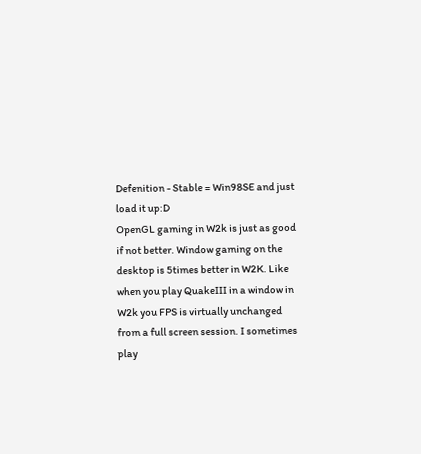Defenition - Stable = Win98SE and just load it up:D
OpenGL gaming in W2k is just as good if not better. Window gaming on the desktop is 5times better in W2K. Like when you play QuakeIII in a window in W2k you FPS is virtually unchanged from a full screen session. I sometimes play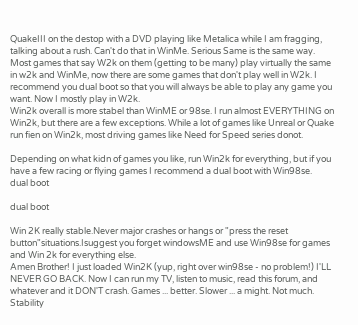QuakeIII on the destop with a DVD playing like Metalica while I am fragging, talking about a rush. Can't do that in WinMe. Serious Same is the same way. Most games that say W2k on them (getting to be many) play virtually the same in w2k and WinMe, now there are some games that don't play well in W2k. I recommend you dual boot so that you will always be able to play any game you want. Now I mostly play in W2k.
Win2k overall is more stabel than WinME or 98se. I run almost EVERYTHING on Win2k, but there are a few exceptions. While a lot of games like Unreal or Quake run fien on Win2k, most driving games like Need for Speed series donot.

Depending on what kidn of games you like, run Win2k for everything, but if you have a few racing or flying games I recommend a dual boot with Win98se.
dual boot

dual boot

Win 2K really stable.Never major crashes or hangs or "press the reset button"situations.Isuggest you forget windowsME and use Win98se for games and Win 2k for everything else.
Amen Brother! I just loaded Win2K (yup, right over win98se - no problem!) I'LL NEVER GO BACK. Now I can run my TV, listen to music, read this forum, and whatever and it DON'T crash. Games ... better. Slower ... a might. Not much. Stability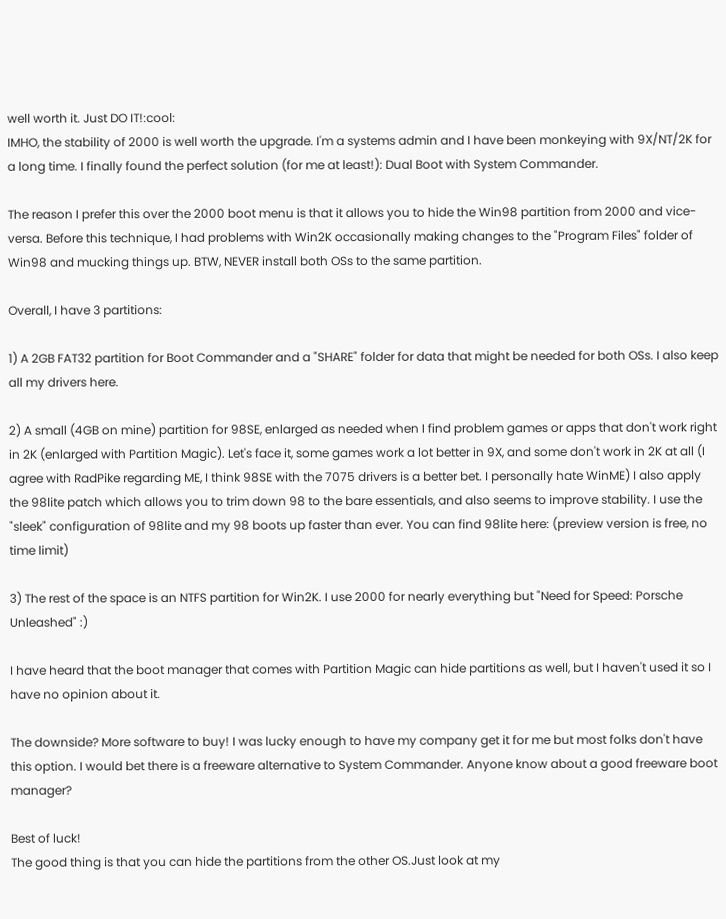well worth it. Just DO IT!:cool:
IMHO, the stability of 2000 is well worth the upgrade. I'm a systems admin and I have been monkeying with 9X/NT/2K for a long time. I finally found the perfect solution (for me at least!): Dual Boot with System Commander.

The reason I prefer this over the 2000 boot menu is that it allows you to hide the Win98 partition from 2000 and vice-versa. Before this technique, I had problems with Win2K occasionally making changes to the "Program Files" folder of Win98 and mucking things up. BTW, NEVER install both OSs to the same partition.

Overall, I have 3 partitions:

1) A 2GB FAT32 partition for Boot Commander and a "SHARE" folder for data that might be needed for both OSs. I also keep all my drivers here.

2) A small (4GB on mine) partition for 98SE, enlarged as needed when I find problem games or apps that don't work right in 2K (enlarged with Partition Magic). Let's face it, some games work a lot better in 9X, and some don't work in 2K at all (I agree with RadPike regarding ME, I think 98SE with the 7075 drivers is a better bet. I personally hate WinME) I also apply the 98lite patch which allows you to trim down 98 to the bare essentials, and also seems to improve stability. I use the "sleek" configuration of 98lite and my 98 boots up faster than ever. You can find 98lite here: (preview version is free, no time limit)

3) The rest of the space is an NTFS partition for Win2K. I use 2000 for nearly everything but "Need for Speed: Porsche Unleashed" :)

I have heard that the boot manager that comes with Partition Magic can hide partitions as well, but I haven't used it so I have no opinion about it.

The downside? More software to buy! I was lucky enough to have my company get it for me but most folks don't have this option. I would bet there is a freeware alternative to System Commander. Anyone know about a good freeware boot manager?

Best of luck!
The good thing is that you can hide the partitions from the other OS.Just look at my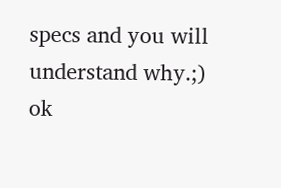specs and you will understand why.;)
ok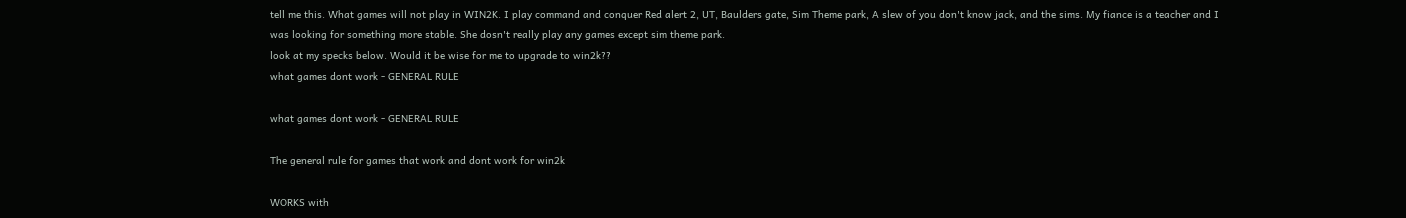tell me this. What games will not play in WIN2K. I play command and conquer Red alert 2, UT, Baulders gate, Sim Theme park, A slew of you don't know jack, and the sims. My fiance is a teacher and I was looking for something more stable. She dosn't really play any games except sim theme park.
look at my specks below. Would it be wise for me to upgrade to win2k??
what games dont work - GENERAL RULE

what games dont work - GENERAL RULE

The general rule for games that work and dont work for win2k

WORKS with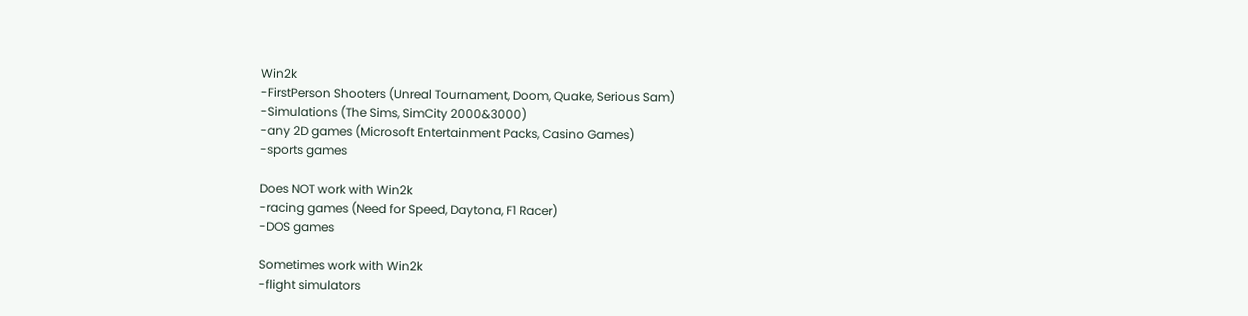Win2k
-FirstPerson Shooters (Unreal Tournament, Doom, Quake, Serious Sam)
-Simulations (The Sims, SimCity 2000&3000)
-any 2D games (Microsoft Entertainment Packs, Casino Games)
-sports games

Does NOT work with Win2k
-racing games (Need for Speed, Daytona, F1 Racer)
-DOS games

Sometimes work with Win2k
-flight simulators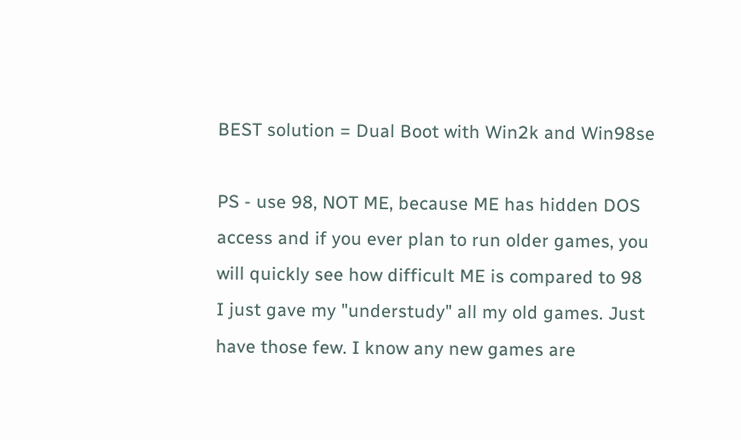BEST solution = Dual Boot with Win2k and Win98se

PS - use 98, NOT ME, because ME has hidden DOS access and if you ever plan to run older games, you will quickly see how difficult ME is compared to 98
I just gave my "understudy" all my old games. Just have those few. I know any new games are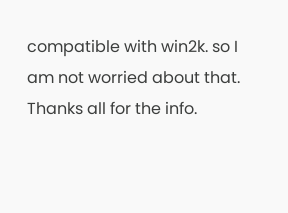compatible with win2k. so I am not worried about that. Thanks all for the info.